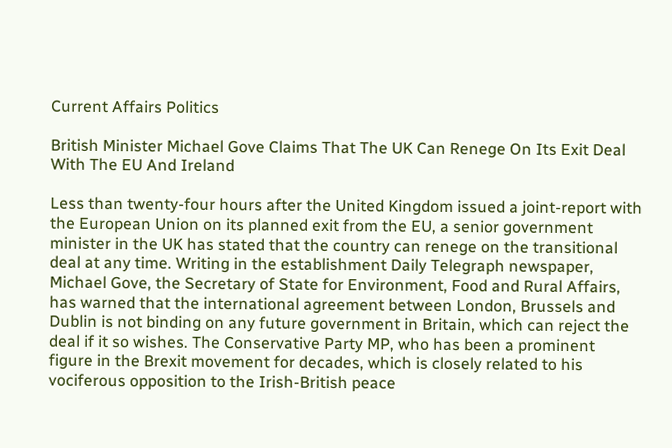Current Affairs Politics

British Minister Michael Gove Claims That The UK Can Renege On Its Exit Deal With The EU And Ireland

Less than twenty-four hours after the United Kingdom issued a joint-report with the European Union on its planned exit from the EU, a senior government minister in the UK has stated that the country can renege on the transitional deal at any time. Writing in the establishment Daily Telegraph newspaper, Michael Gove, the Secretary of State for Environment, Food and Rural Affairs, has warned that the international agreement between London, Brussels and Dublin is not binding on any future government in Britain, which can reject the deal if it so wishes. The Conservative Party MP, who has been a prominent figure in the Brexit movement for decades, which is closely related to his vociferous opposition to the Irish-British peace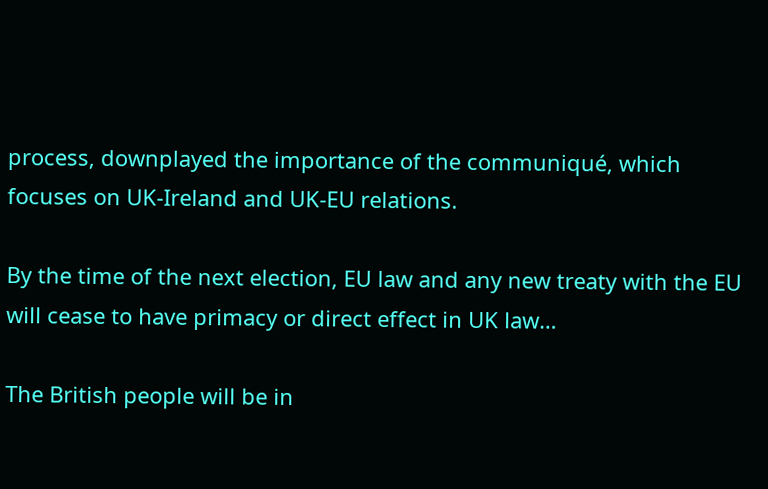process, downplayed the importance of the communiqué, which focuses on UK-Ireland and UK-EU relations.

By the time of the next election, EU law and any new treaty with the EU will cease to have primacy or direct effect in UK law…

The British people will be in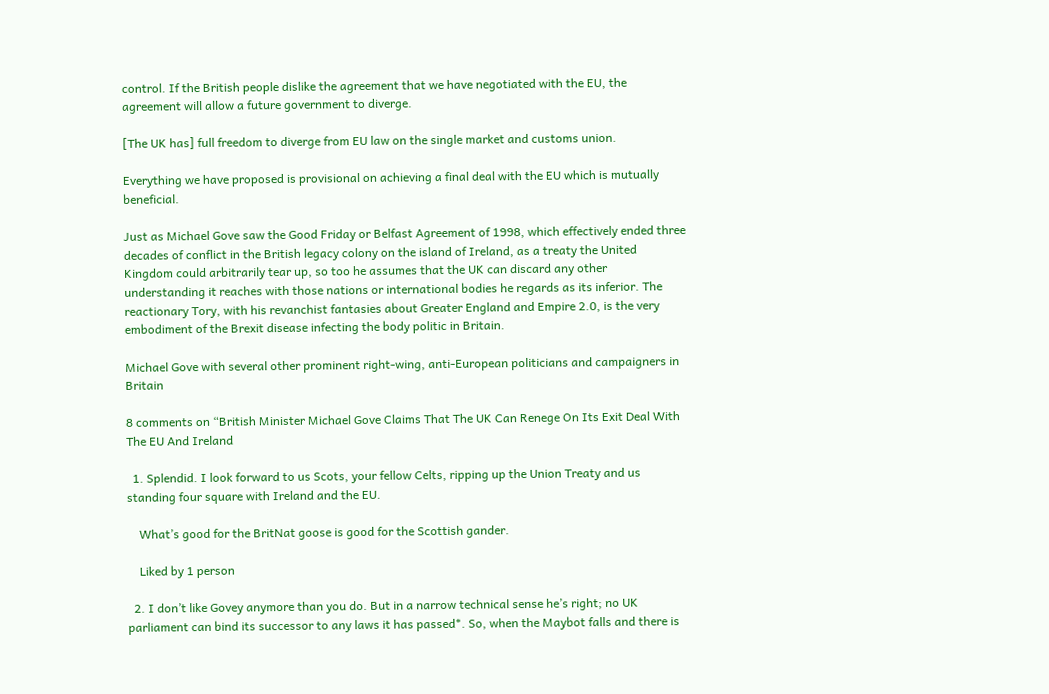control. If the British people dislike the agreement that we have negotiated with the EU, the agreement will allow a future government to diverge.

[The UK has] full freedom to diverge from EU law on the single market and customs union.

Everything we have proposed is provisional on achieving a final deal with the EU which is mutually beneficial.

Just as Michael Gove saw the Good Friday or Belfast Agreement of 1998, which effectively ended three decades of conflict in the British legacy colony on the island of Ireland, as a treaty the United Kingdom could arbitrarily tear up, so too he assumes that the UK can discard any other understanding it reaches with those nations or international bodies he regards as its inferior. The reactionary Tory, with his revanchist fantasies about Greater England and Empire 2.0, is the very embodiment of the Brexit disease infecting the body politic in Britain.

Michael Gove with several other prominent right-wing, anti-European politicians and campaigners in Britain

8 comments on “British Minister Michael Gove Claims That The UK Can Renege On Its Exit Deal With The EU And Ireland

  1. Splendid. I look forward to us Scots, your fellow Celts, ripping up the Union Treaty and us standing four square with Ireland and the EU.

    What’s good for the BritNat goose is good for the Scottish gander.

    Liked by 1 person

  2. I don’t like Govey anymore than you do. But in a narrow technical sense he’s right; no UK parliament can bind its successor to any laws it has passed*. So, when the Maybot falls and there is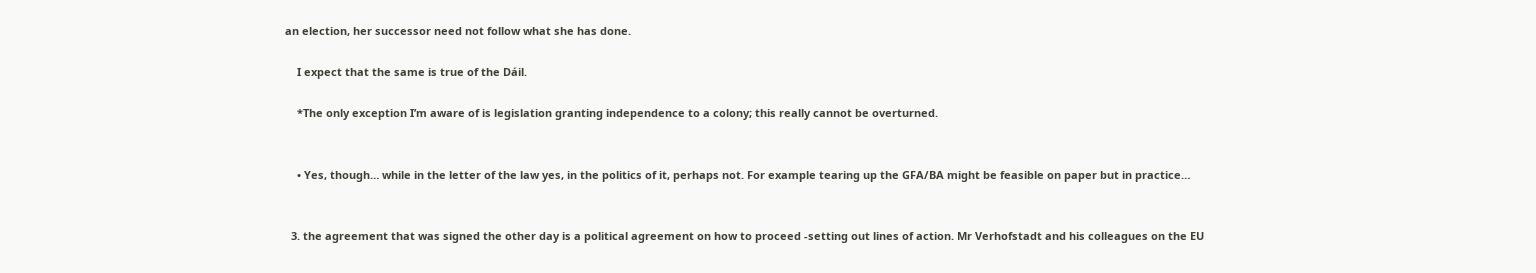an election, her successor need not follow what she has done.

    I expect that the same is true of the Dáil.

    *The only exception I’m aware of is legislation granting independence to a colony; this really cannot be overturned.


    • Yes, though… while in the letter of the law yes, in the politics of it, perhaps not. For example tearing up the GFA/BA might be feasible on paper but in practice…


  3. the agreement that was signed the other day is a political agreement on how to proceed -setting out lines of action. Mr Verhofstadt and his colleagues on the EU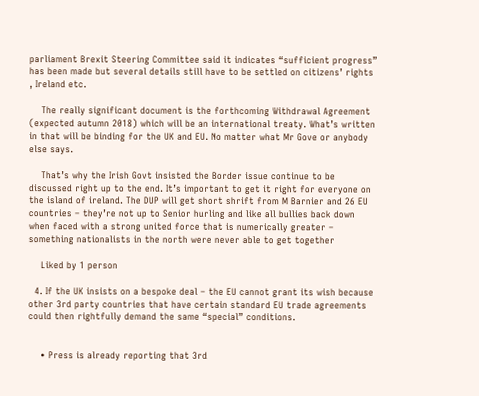parliament Brexit Steering Committee said it indicates “sufficient progress” has been made but several details still have to be settled on citizens’ rights , Ireland etc.

    The really significant document is the forthcoming Withdrawal Agreement (expected autumn 2018) which will be an international treaty. What’s written in that will be binding for the UK and EU. No matter what Mr Gove or anybody else says.

    That’s why the Irish Govt insisted the Border issue continue to be discussed right up to the end. It’s important to get it right for everyone on the island of ireland. The DUP will get short shrift from M Barnier and 26 EU countries – they’re not up to Senior hurling and like all bullies back down when faced with a strong united force that is numerically greater – something nationalists in the north were never able to get together

    Liked by 1 person

  4. If the UK insists on a bespoke deal – the EU cannot grant its wish because other 3rd party countries that have certain standard EU trade agreements could then rightfully demand the same “special” conditions.


    • Press is already reporting that 3rd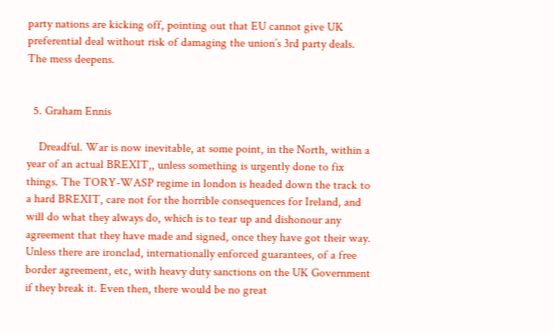party nations are kicking off, pointing out that EU cannot give UK preferential deal without risk of damaging the union’s 3rd party deals. The mess deepens.


  5. Graham Ennis

    Dreadful. War is now inevitable, at some point, in the North, within a year of an actual BREXIT,, unless something is urgently done to fix things. The TORY-WASP regime in london is headed down the track to a hard BREXIT, care not for the horrible consequences for Ireland, and will do what they always do, which is to tear up and dishonour any agreement that they have made and signed, once they have got their way. Unless there are ironclad, internationally enforced guarantees, of a free border agreement, etc, with heavy duty sanctions on the UK Government if they break it. Even then, there would be no great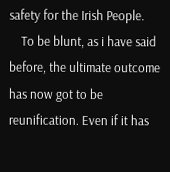safety for the Irish People.
    To be blunt, as i have said before, the ultimate outcome has now got to be reunification. Even if it has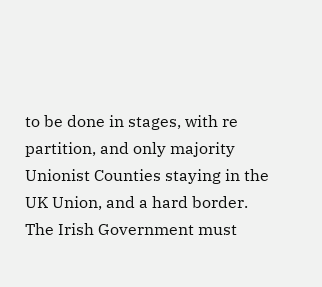to be done in stages, with re partition, and only majority Unionist Counties staying in the UK Union, and a hard border. The Irish Government must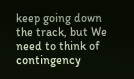keep going down the track, but We need to think of contingency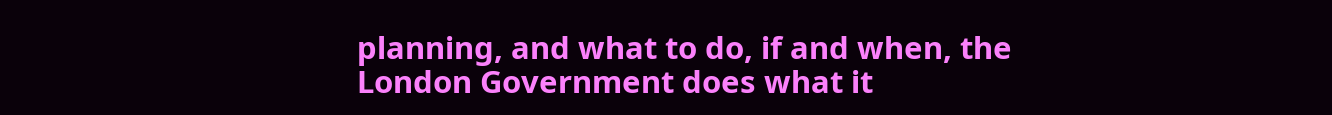planning, and what to do, if and when, the London Government does what it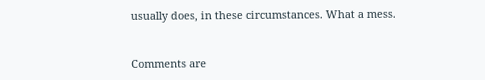usually does, in these circumstances. What a mess.


Comments are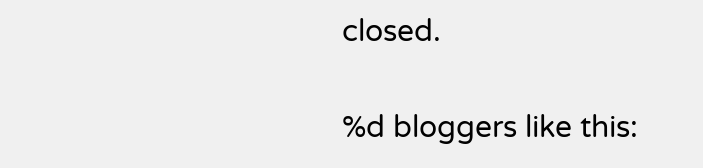closed.

%d bloggers like this: